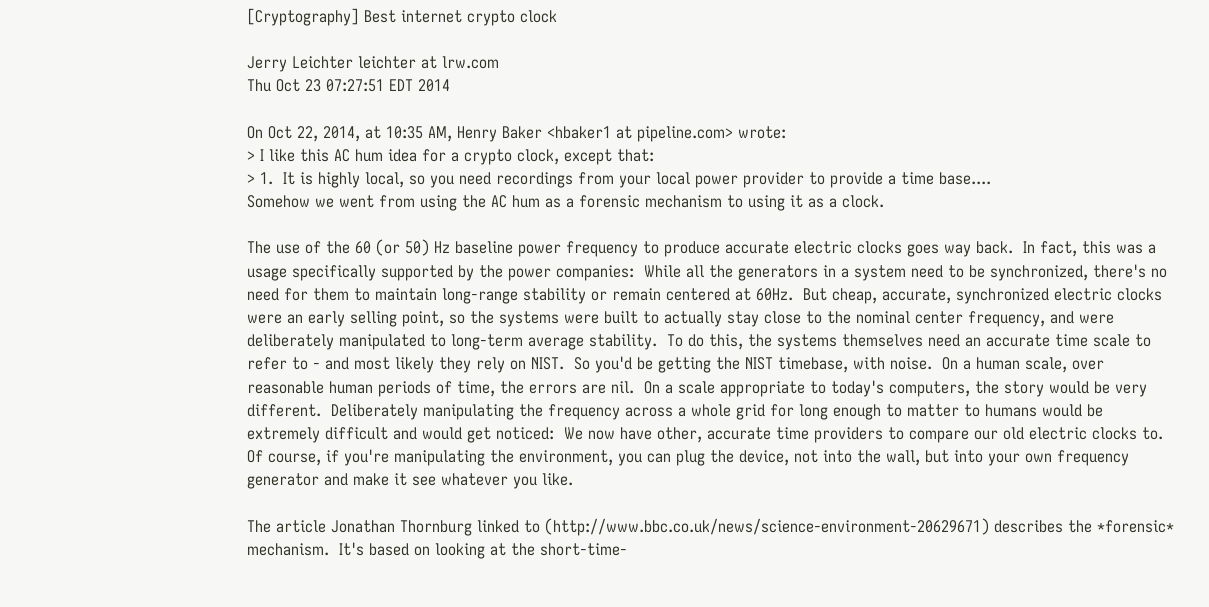[Cryptography] Best internet crypto clock

Jerry Leichter leichter at lrw.com
Thu Oct 23 07:27:51 EDT 2014

On Oct 22, 2014, at 10:35 AM, Henry Baker <hbaker1 at pipeline.com> wrote:
> I like this AC hum idea for a crypto clock, except that:
> 1.  It is highly local, so you need recordings from your local power provider to provide a time base....
Somehow we went from using the AC hum as a forensic mechanism to using it as a clock.

The use of the 60 (or 50) Hz baseline power frequency to produce accurate electric clocks goes way back.  In fact, this was a usage specifically supported by the power companies:  While all the generators in a system need to be synchronized, there's no need for them to maintain long-range stability or remain centered at 60Hz.  But cheap, accurate, synchronized electric clocks were an early selling point, so the systems were built to actually stay close to the nominal center frequency, and were deliberately manipulated to long-term average stability.  To do this, the systems themselves need an accurate time scale to refer to - and most likely they rely on NIST.  So you'd be getting the NIST timebase, with noise.  On a human scale, over reasonable human periods of time, the errors are nil.  On a scale appropriate to today's computers, the story would be very different.  Deliberately manipulating the frequency across a whole grid for long enough to matter to humans would be extremely difficult and would get noticed:  We now have other, accurate time providers to compare our old electric clocks to.  Of course, if you're manipulating the environment, you can plug the device, not into the wall, but into your own frequency generator and make it see whatever you like.

The article Jonathan Thornburg linked to (http://www.bbc.co.uk/news/science-environment-20629671) describes the *forensic* mechanism.  It's based on looking at the short-time-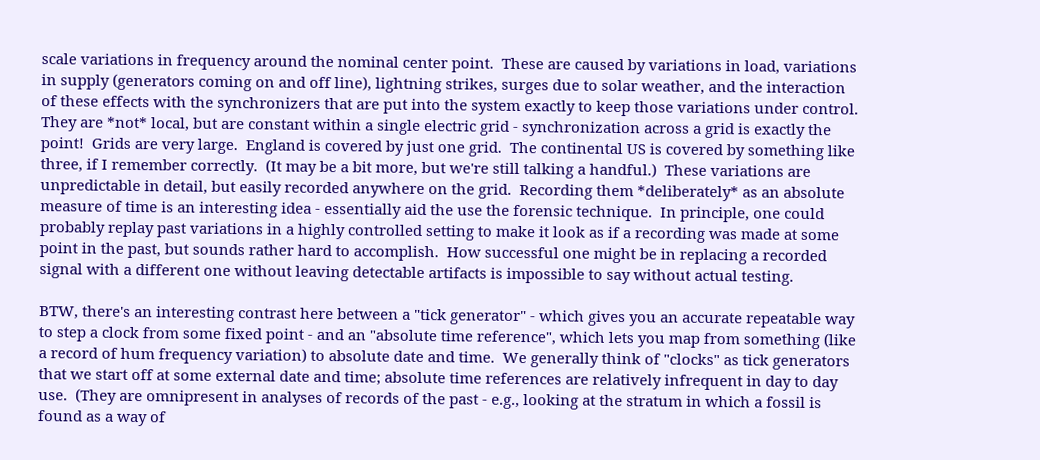scale variations in frequency around the nominal center point.  These are caused by variations in load, variations in supply (generators coming on and off line), lightning strikes, surges due to solar weather, and the interaction of these effects with the synchronizers that are put into the system exactly to keep those variations under control.  They are *not* local, but are constant within a single electric grid - synchronization across a grid is exactly the point!  Grids are very large.  England is covered by just one grid.  The continental US is covered by something like three, if I remember correctly.  (It may be a bit more, but we're still talking a handful.)  These variations are unpredictable in detail, but easily recorded anywhere on the grid.  Recording them *deliberately* as an absolute measure of time is an interesting idea - essentially aid the use the forensic technique.  In principle, one could probably replay past variations in a highly controlled setting to make it look as if a recording was made at some point in the past, but sounds rather hard to accomplish.  How successful one might be in replacing a recorded signal with a different one without leaving detectable artifacts is impossible to say without actual testing.

BTW, there's an interesting contrast here between a "tick generator" - which gives you an accurate repeatable way to step a clock from some fixed point - and an "absolute time reference", which lets you map from something (like a record of hum frequency variation) to absolute date and time.  We generally think of "clocks" as tick generators that we start off at some external date and time; absolute time references are relatively infrequent in day to day use.  (They are omnipresent in analyses of records of the past - e.g., looking at the stratum in which a fossil is found as a way of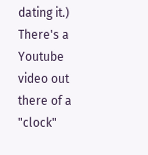dating it.)  There's a Youtube video out there of a "clock"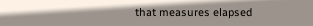that measures elapsed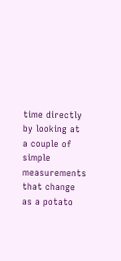time directly by looking at a couple of simple measurements that change as a potato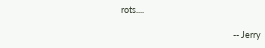rots....

                                                        -- Jerry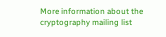More information about the cryptography mailing list